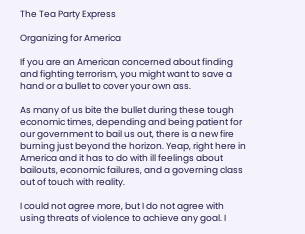The Tea Party Express

Organizing for America

If you are an American concerned about finding and fighting terrorism, you might want to save a hand or a bullet to cover your own ass.

As many of us bite the bullet during these tough economic times, depending and being patient for our government to bail us out, there is a new fire burning just beyond the horizon. Yeap, right here in America and it has to do with ill feelings about bailouts, economic failures, and a governing class out of touch with reality.

I could not agree more, but I do not agree with using threats of violence to achieve any goal. I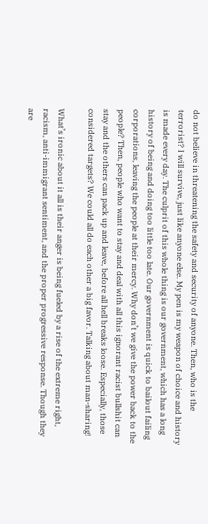do not believe in threatening the safety and security of anyone. Then, who is the terrorist? I will survive, just like anyone else. My pen is my weapon of choice and history is made every day. The culprit of this whole thing is our government, which has a long history of being and doing too little too late. Our government is quick to bailout failing corporations, leaving the people at their mercy. Why don’t we give the power back to the people? Then, people who want to stay and deal with all this ignorant racist bullshit can stay and the others can pack up and leave, before all hell breaks loose. Especially, those considered targets? We could all do each other a big favor. Talking about man-sharing!

What’s ironic about it all is their anger is being fueled by a rise of the extreme right, racism, anti-immigrant sentiment, and the proper progressive response. Though they are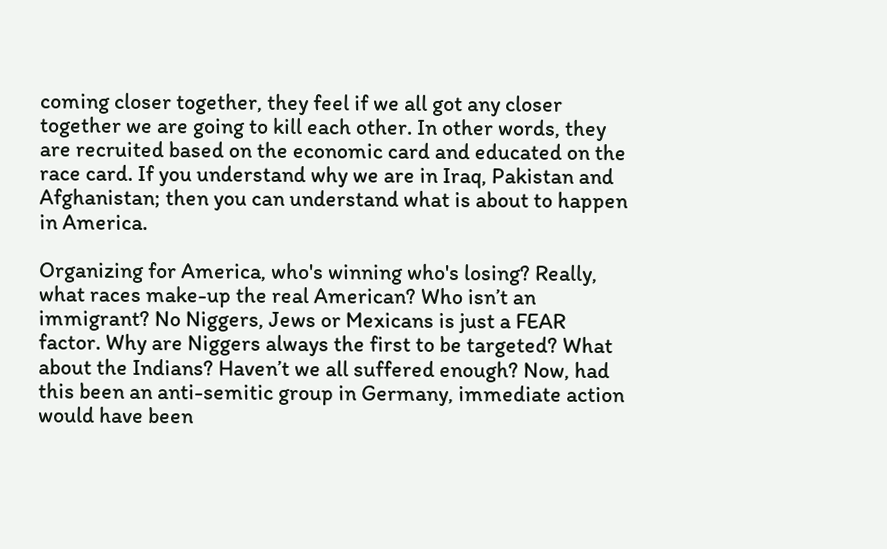coming closer together, they feel if we all got any closer together we are going to kill each other. In other words, they are recruited based on the economic card and educated on the race card. If you understand why we are in Iraq, Pakistan and Afghanistan; then you can understand what is about to happen in America.

Organizing for America, who's winning who's losing? Really, what races make-up the real American? Who isn’t an immigrant? No Niggers, Jews or Mexicans is just a FEAR factor. Why are Niggers always the first to be targeted? What about the Indians? Haven’t we all suffered enough? Now, had this been an anti-semitic group in Germany, immediate action would have been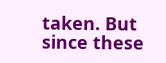taken. But since these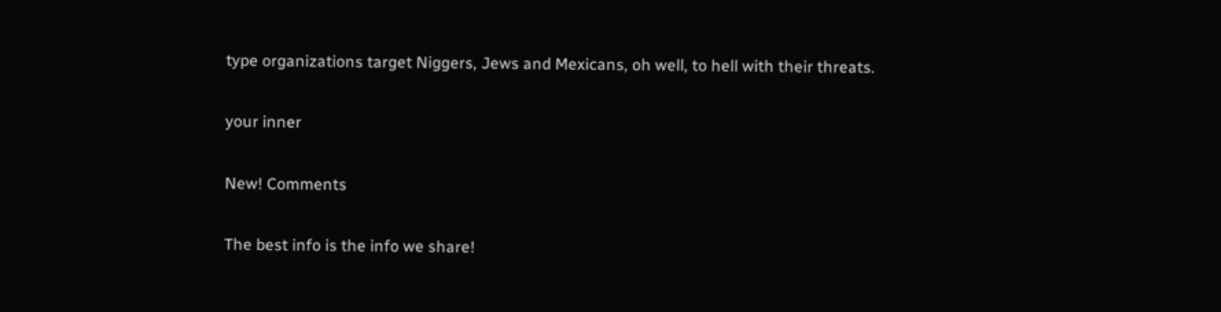type organizations target Niggers, Jews and Mexicans, oh well, to hell with their threats.

your inner

New! Comments

The best info is the info we share!